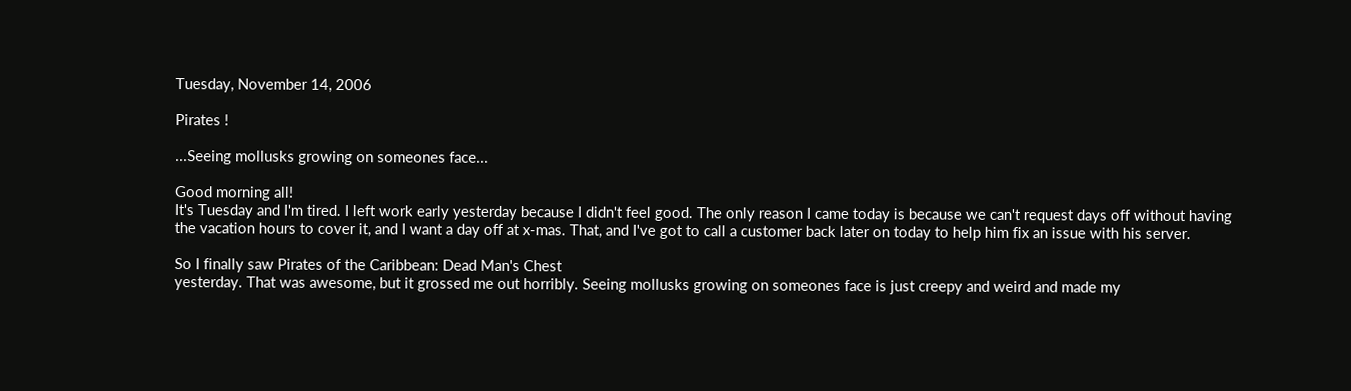Tuesday, November 14, 2006

Pirates !

...Seeing mollusks growing on someones face...

Good morning all!
It's Tuesday and I'm tired. I left work early yesterday because I didn't feel good. The only reason I came today is because we can't request days off without having the vacation hours to cover it, and I want a day off at x-mas. That, and I've got to call a customer back later on today to help him fix an issue with his server.

So I finally saw Pirates of the Caribbean: Dead Man's Chest
yesterday. That was awesome, but it grossed me out horribly. Seeing mollusks growing on someones face is just creepy and weird and made my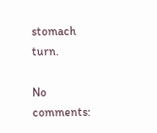stomach turn.

No comments: